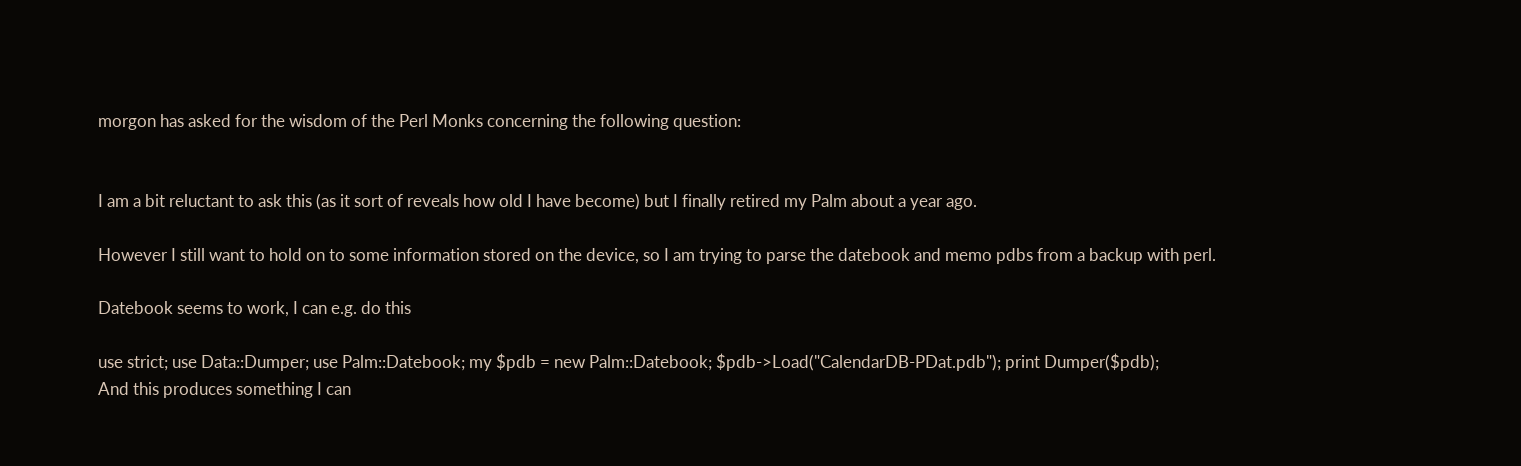morgon has asked for the wisdom of the Perl Monks concerning the following question:


I am a bit reluctant to ask this (as it sort of reveals how old I have become) but I finally retired my Palm about a year ago.

However I still want to hold on to some information stored on the device, so I am trying to parse the datebook and memo pdbs from a backup with perl.

Datebook seems to work, I can e.g. do this

use strict; use Data::Dumper; use Palm::Datebook; my $pdb = new Palm::Datebook; $pdb->Load("CalendarDB-PDat.pdb"); print Dumper($pdb);
And this produces something I can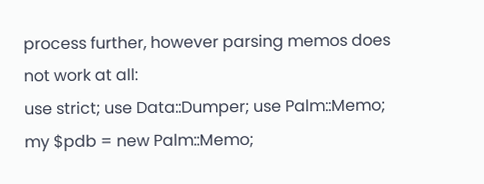process further, however parsing memos does not work at all:
use strict; use Data::Dumper; use Palm::Memo; my $pdb = new Palm::Memo;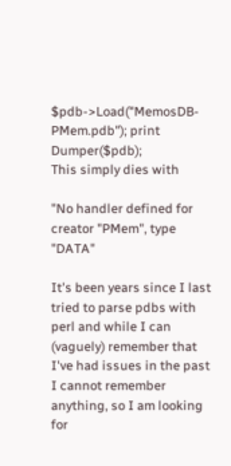$pdb->Load("MemosDB-PMem.pdb"); print Dumper($pdb);
This simply dies with

"No handler defined for creator "PMem", type "DATA"

It's been years since I last tried to parse pdbs with perl and while I can (vaguely) remember that I've had issues in the past I cannot remember anything, so I am looking for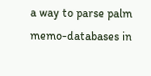a way to parse palm memo-databases in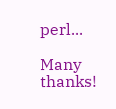perl...

Many thanks!